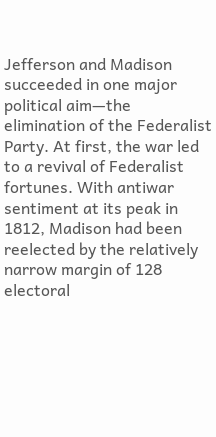Jefferson and Madison succeeded in one major political aim—the elimination of the Federalist Party. At first, the war led to a revival of Federalist fortunes. With antiwar sentiment at its peak in 1812, Madison had been reelected by the relatively narrow margin of 128 electoral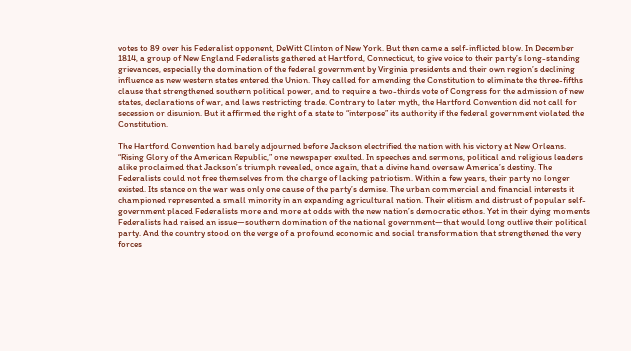votes to 89 over his Federalist opponent, DeWitt Clinton of New York. But then came a self-inflicted blow. In December 1814, a group of New England Federalists gathered at Hartford, Connecticut, to give voice to their party’s long-standing grievances, especially the domination of the federal government by Virginia presidents and their own region’s declining influence as new western states entered the Union. They called for amending the Constitution to eliminate the three-fifths clause that strengthened southern political power, and to require a two-thirds vote of Congress for the admission of new states, declarations of war, and laws restricting trade. Contrary to later myth, the Hartford Convention did not call for secession or disunion. But it affirmed the right of a state to “interpose” its authority if the federal government violated the Constitution.

The Hartford Convention had barely adjourned before Jackson electrified the nation with his victory at New Orleans. “Rising Glory of the American Republic,” one newspaper exulted. In speeches and sermons, political and religious leaders alike proclaimed that Jackson’s triumph revealed, once again, that a divine hand oversaw America’s destiny. The Federalists could not free themselves from the charge of lacking patriotism. Within a few years, their party no longer existed. Its stance on the war was only one cause of the party’s demise. The urban commercial and financial interests it championed represented a small minority in an expanding agricultural nation. Their elitism and distrust of popular self-government placed Federalists more and more at odds with the new nation’s democratic ethos. Yet in their dying moments Federalists had raised an issue—southern domination of the national government—that would long outlive their political party. And the country stood on the verge of a profound economic and social transformation that strengthened the very forces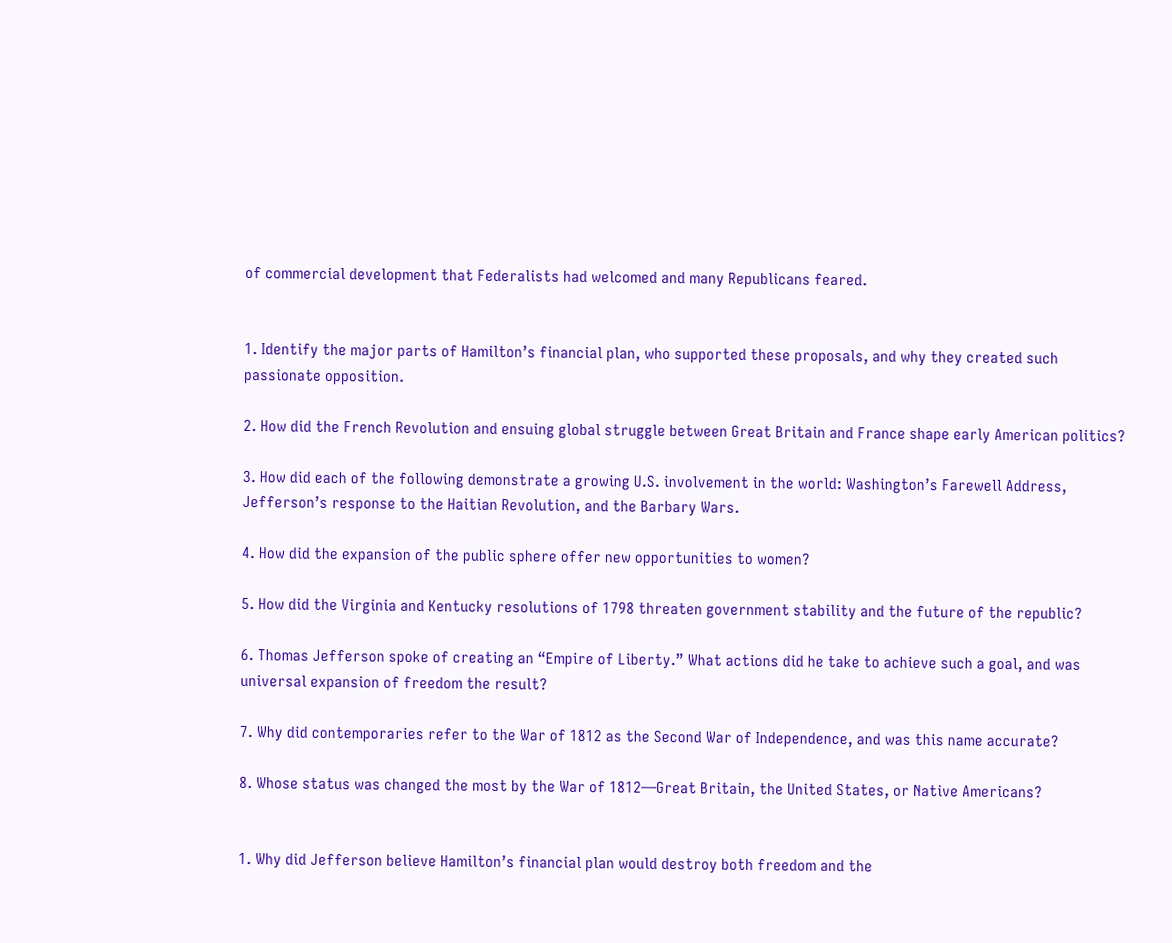of commercial development that Federalists had welcomed and many Republicans feared.


1. Identify the major parts of Hamilton’s financial plan, who supported these proposals, and why they created such passionate opposition.

2. How did the French Revolution and ensuing global struggle between Great Britain and France shape early American politics?

3. How did each of the following demonstrate a growing U.S. involvement in the world: Washington’s Farewell Address, Jefferson’s response to the Haitian Revolution, and the Barbary Wars.

4. How did the expansion of the public sphere offer new opportunities to women?

5. How did the Virginia and Kentucky resolutions of 1798 threaten government stability and the future of the republic?

6. Thomas Jefferson spoke of creating an “Empire of Liberty.” What actions did he take to achieve such a goal, and was universal expansion of freedom the result?

7. Why did contemporaries refer to the War of 1812 as the Second War of Independence, and was this name accurate?

8. Whose status was changed the most by the War of 1812—Great Britain, the United States, or Native Americans?


1. Why did Jefferson believe Hamilton’s financial plan would destroy both freedom and the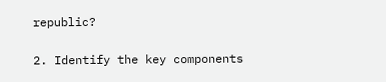republic?

2. Identify the key components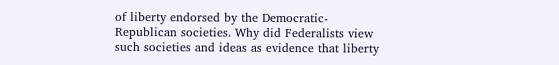of liberty endorsed by the Democratic-Republican societies. Why did Federalists view such societies and ideas as evidence that liberty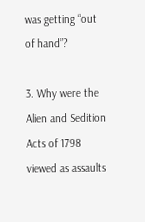was getting “out of hand”?

3. Why were the Alien and Sedition Acts of 1798 viewed as assaults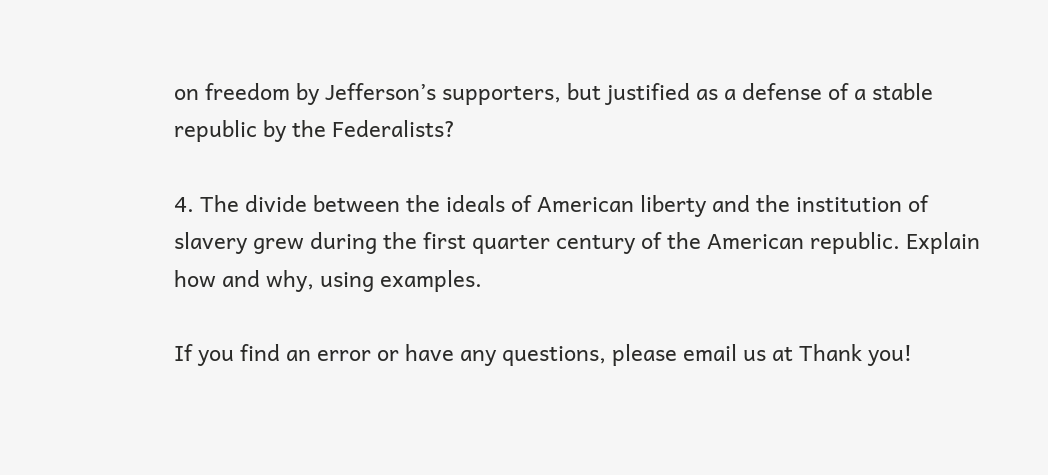on freedom by Jefferson’s supporters, but justified as a defense of a stable republic by the Federalists?

4. The divide between the ideals of American liberty and the institution of slavery grew during the first quarter century of the American republic. Explain how and why, using examples.

If you find an error or have any questions, please email us at Thank you!